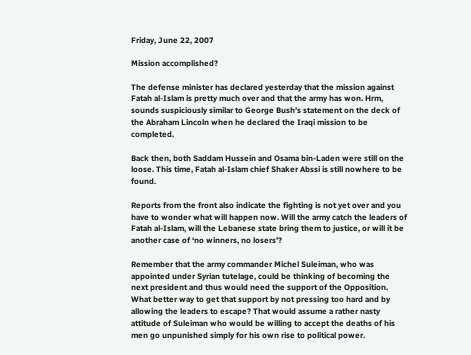Friday, June 22, 2007

Mission accomplished?

The defense minister has declared yesterday that the mission against Fatah al-Islam is pretty much over and that the army has won. Hrm, sounds suspiciously similar to George Bush’s statement on the deck of the Abraham Lincoln when he declared the Iraqi mission to be completed.

Back then, both Saddam Hussein and Osama bin-Laden were still on the loose. This time, Fatah al-Islam chief Shaker Abssi is still nowhere to be found.

Reports from the front also indicate the fighting is not yet over and you have to wonder what will happen now. Will the army catch the leaders of Fatah al-Islam, will the Lebanese state bring them to justice, or will it be another case of ‘no winners, no losers’?

Remember that the army commander Michel Suleiman, who was appointed under Syrian tutelage, could be thinking of becoming the next president and thus would need the support of the Opposition. What better way to get that support by not pressing too hard and by allowing the leaders to escape? That would assume a rather nasty attitude of Suleiman who would be willing to accept the deaths of his men go unpunished simply for his own rise to political power.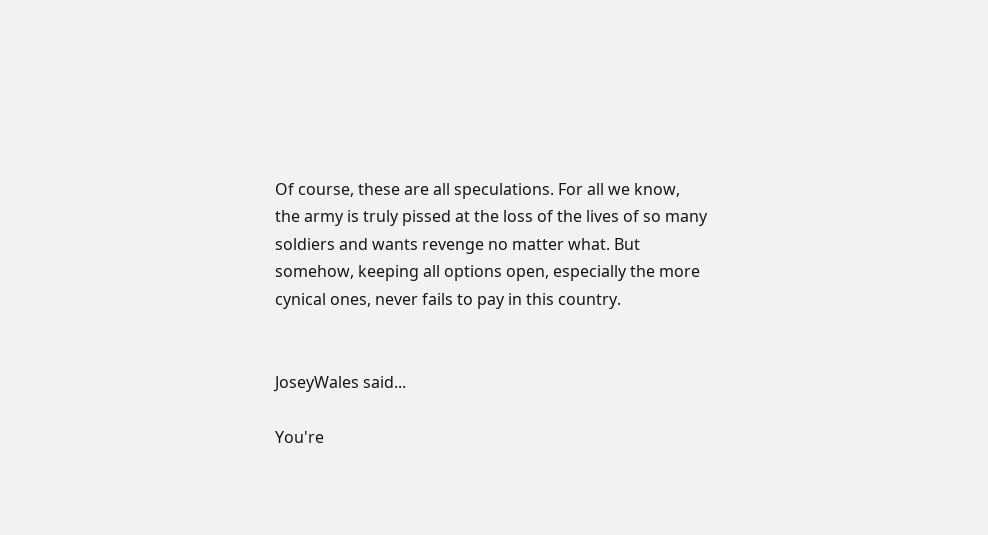Of course, these are all speculations. For all we know, the army is truly pissed at the loss of the lives of so many soldiers and wants revenge no matter what. But somehow, keeping all options open, especially the more cynical ones, never fails to pay in this country.


JoseyWales said...

You're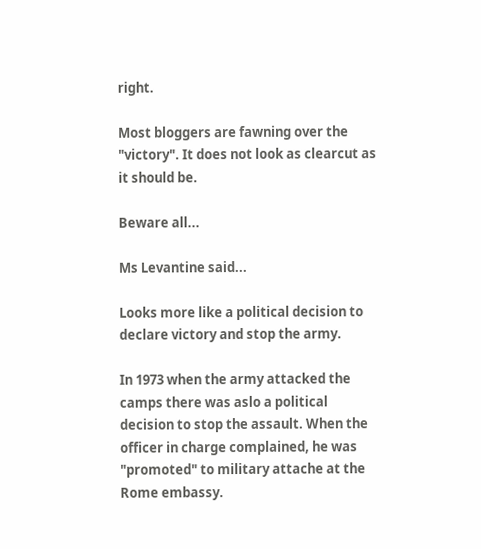right.

Most bloggers are fawning over the "victory". It does not look as clearcut as it should be.

Beware all...

Ms Levantine said...

Looks more like a political decision to declare victory and stop the army.

In 1973 when the army attacked the camps there was aslo a political decision to stop the assault. When the officer in charge complained, he was "promoted" to military attache at the Rome embassy.